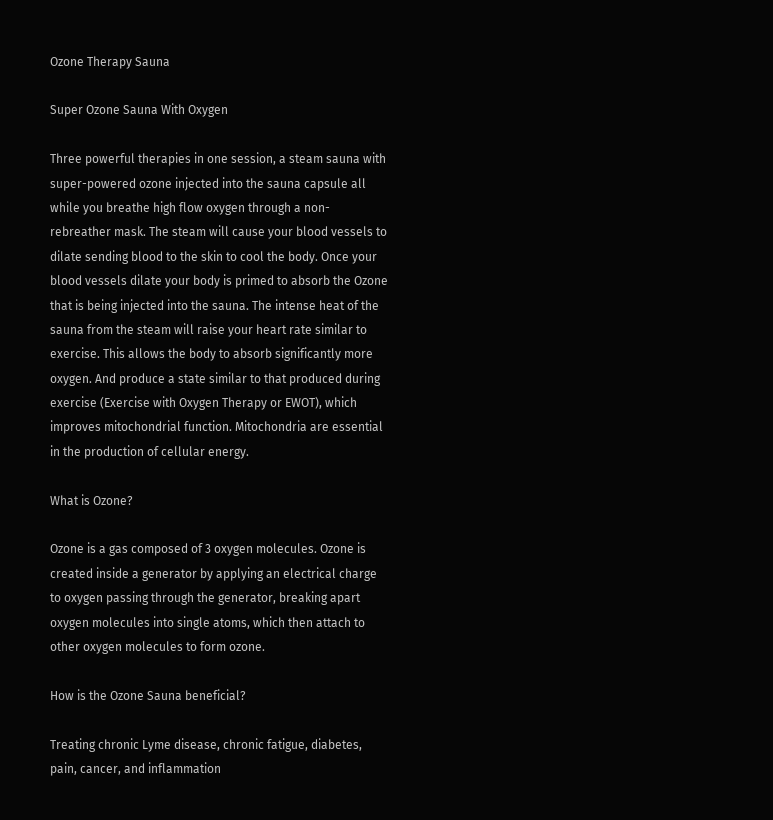Ozone Therapy Sauna

Super Ozone Sauna With Oxygen

Three powerful therapies in one session, a steam sauna with super-powered ozone injected into the sauna capsule all while you breathe high flow oxygen through a non-rebreather mask. The steam will cause your blood vessels to dilate sending blood to the skin to cool the body. Once your blood vessels dilate your body is primed to absorb the Ozone that is being injected into the sauna. The intense heat of the sauna from the steam will raise your heart rate similar to exercise. This allows the body to absorb significantly more oxygen. And produce a state similar to that produced during exercise (Exercise with Oxygen Therapy or EWOT), which improves mitochondrial function. Mitochondria are essential in the production of cellular energy.

What is Ozone?

Ozone is a gas composed of 3 oxygen molecules. Ozone is created inside a generator by applying an electrical charge to oxygen passing through the generator, breaking apart oxygen molecules into single atoms, which then attach to other oxygen molecules to form ozone.

How is the Ozone Sauna beneficial?

Treating chronic Lyme disease, chronic fatigue, diabetes, pain, cancer, and inflammation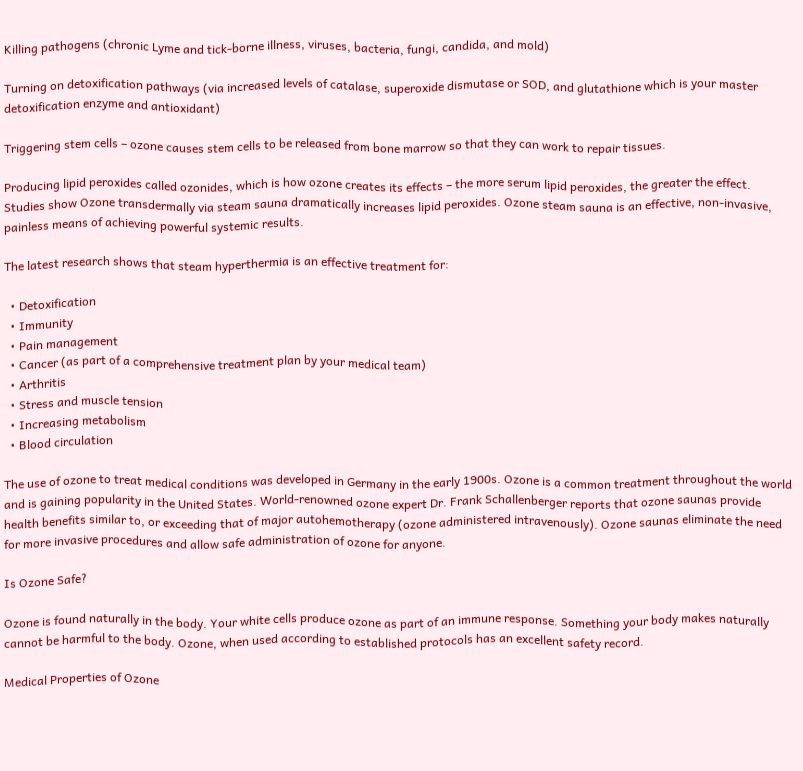Killing pathogens (chronic Lyme and tick-borne illness, viruses, bacteria, fungi, candida, and mold)

Turning on detoxification pathways (via increased levels of catalase, superoxide dismutase or SOD, and glutathione which is your master detoxification enzyme and antioxidant)

Triggering stem cells – ozone causes stem cells to be released from bone marrow so that they can work to repair tissues.

Producing lipid peroxides called ozonides, which is how ozone creates its effects – the more serum lipid peroxides, the greater the effect. Studies show Ozone transdermally via steam sauna dramatically increases lipid peroxides. Ozone steam sauna is an effective, non-invasive, painless means of achieving powerful systemic results.

The latest research shows that steam hyperthermia is an effective treatment for:

  • Detoxification
  • Immunity
  • Pain management
  • Cancer (as part of a comprehensive treatment plan by your medical team)
  • Arthritis
  • Stress and muscle tension
  • Increasing metabolism
  • Blood circulation

The use of ozone to treat medical conditions was developed in Germany in the early 1900s. Ozone is a common treatment throughout the world and is gaining popularity in the United States. World-renowned ozone expert Dr. Frank Schallenberger reports that ozone saunas provide health benefits similar to, or exceeding that of major autohemotherapy (ozone administered intravenously). Ozone saunas eliminate the need for more invasive procedures and allow safe administration of ozone for anyone.

Is Ozone Safe?

Ozone is found naturally in the body. Your white cells produce ozone as part of an immune response. Something your body makes naturally cannot be harmful to the body. Ozone, when used according to established protocols has an excellent safety record.

Medical Properties of Ozone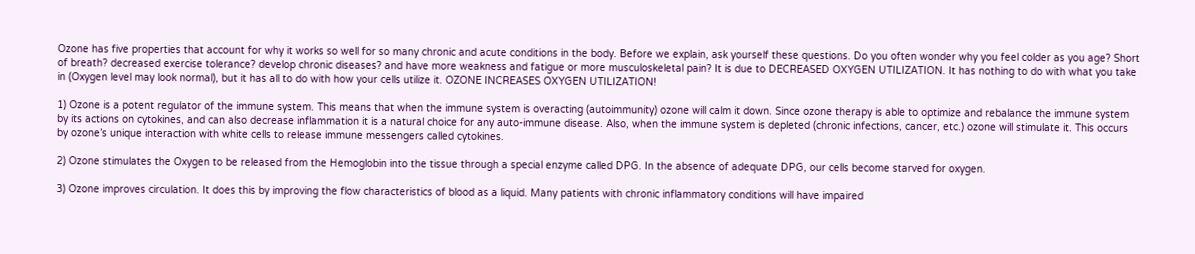Ozone has five properties that account for why it works so well for so many chronic and acute conditions in the body. Before we explain, ask yourself these questions. Do you often wonder why you feel colder as you age? Short of breath? decreased exercise tolerance? develop chronic diseases? and have more weakness and fatigue or more musculoskeletal pain? It is due to DECREASED OXYGEN UTILIZATION. It has nothing to do with what you take in (Oxygen level may look normal), but it has all to do with how your cells utilize it. OZONE INCREASES OXYGEN UTILIZATION!

1) Ozone is a potent regulator of the immune system. This means that when the immune system is overacting (autoimmunity) ozone will calm it down. Since ozone therapy is able to optimize and rebalance the immune system by its actions on cytokines, and can also decrease inflammation it is a natural choice for any auto-immune disease. Also, when the immune system is depleted (chronic infections, cancer, etc.) ozone will stimulate it. This occurs by ozone’s unique interaction with white cells to release immune messengers called cytokines.

2) Ozone stimulates the Oxygen to be released from the Hemoglobin into the tissue through a special enzyme called DPG. In the absence of adequate DPG, our cells become starved for oxygen.

3) Ozone improves circulation. It does this by improving the flow characteristics of blood as a liquid. Many patients with chronic inflammatory conditions will have impaired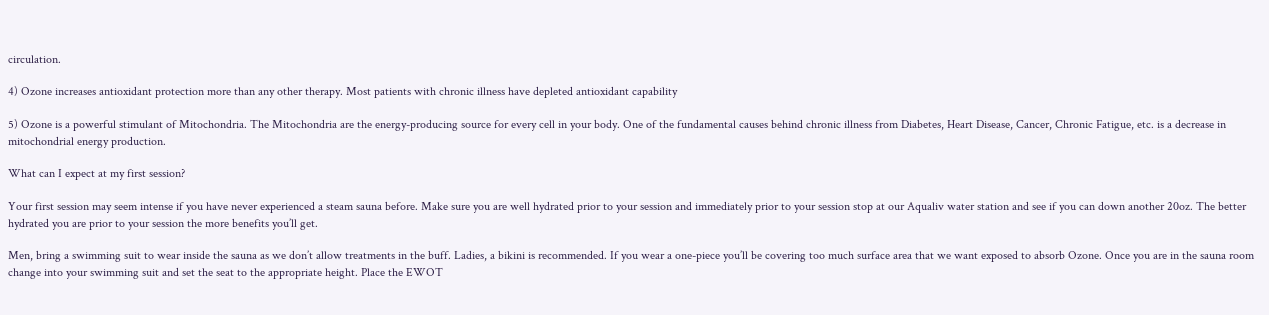circulation.

4) Ozone increases antioxidant protection more than any other therapy. Most patients with chronic illness have depleted antioxidant capability

5) Ozone is a powerful stimulant of Mitochondria. The Mitochondria are the energy-producing source for every cell in your body. One of the fundamental causes behind chronic illness from Diabetes, Heart Disease, Cancer, Chronic Fatigue, etc. is a decrease in mitochondrial energy production.

What can I expect at my first session?

Your first session may seem intense if you have never experienced a steam sauna before. Make sure you are well hydrated prior to your session and immediately prior to your session stop at our Aqualiv water station and see if you can down another 20oz. The better hydrated you are prior to your session the more benefits you’ll get.

Men, bring a swimming suit to wear inside the sauna as we don’t allow treatments in the buff. Ladies, a bikini is recommended. If you wear a one-piece you’ll be covering too much surface area that we want exposed to absorb Ozone. Once you are in the sauna room change into your swimming suit and set the seat to the appropriate height. Place the EWOT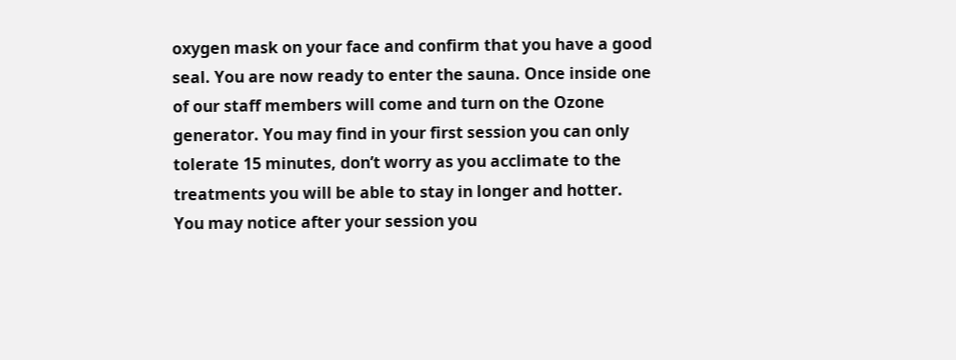oxygen mask on your face and confirm that you have a good seal. You are now ready to enter the sauna. Once inside one of our staff members will come and turn on the Ozone generator. You may find in your first session you can only tolerate 15 minutes, don’t worry as you acclimate to the treatments you will be able to stay in longer and hotter. You may notice after your session you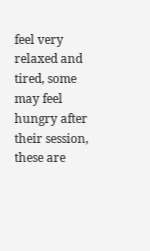feel very relaxed and tired, some may feel hungry after their session, these are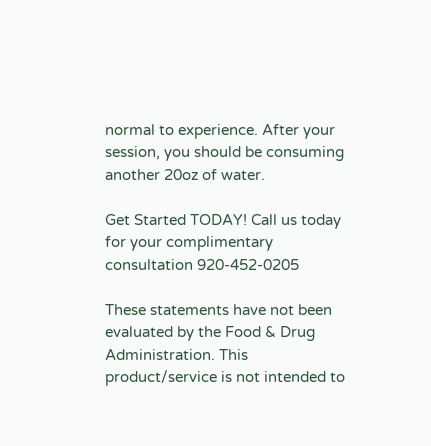normal to experience. After your session, you should be consuming another 20oz of water.

Get Started TODAY! Call us today for your complimentary consultation 920-452-0205

These statements have not been evaluated by the Food & Drug Administration. This product/service is not intended to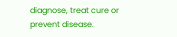diagnose, treat cure or prevent disease.